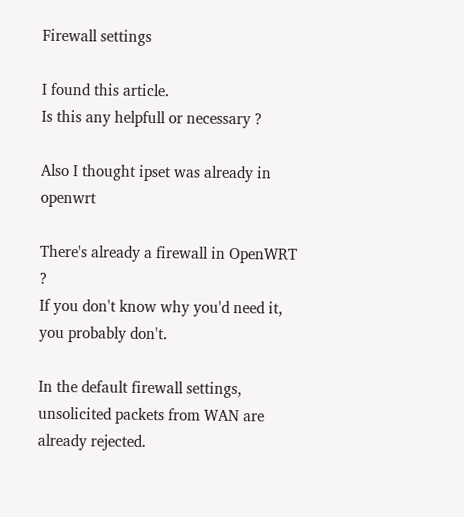Firewall settings

I found this article.
Is this any helpfull or necessary ?

Also I thought ipset was already in openwrt

There's already a firewall in OpenWRT ?
If you don't know why you'd need it, you probably don't.

In the default firewall settings, unsolicited packets from WAN are already rejected.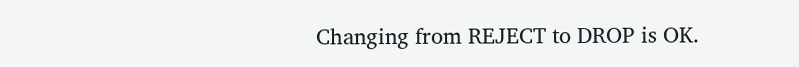Changing from REJECT to DROP is OK.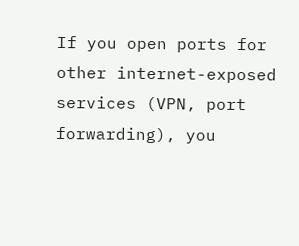If you open ports for other internet-exposed services (VPN, port forwarding), you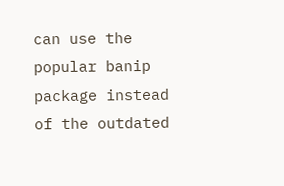can use the popular banip package instead of the outdated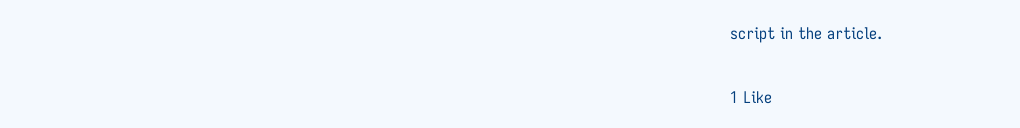script in the article.

1 Like